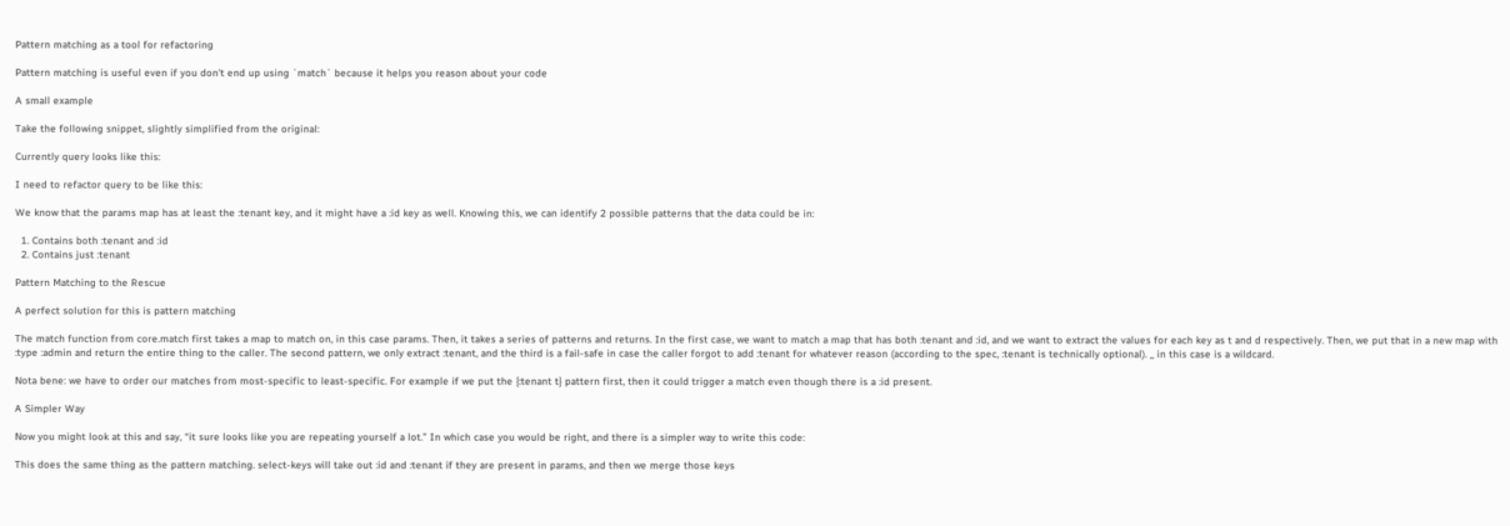Pattern matching as a tool for refactoring

Pattern matching is useful even if you don't end up using `match` because it helps you reason about your code

A small example

Take the following snippet, slightly simplified from the original:

Currently query looks like this:

I need to refactor query to be like this:

We know that the params map has at least the :tenant key, and it might have a :id key as well. Knowing this, we can identify 2 possible patterns that the data could be in:

  1. Contains both :tenant and :id
  2. Contains just :tenant

Pattern Matching to the Rescue

A perfect solution for this is pattern matching

The match function from core.match first takes a map to match on, in this case params. Then, it takes a series of patterns and returns. In the first case, we want to match a map that has both :tenant and :id, and we want to extract the values for each key as t and d respectively. Then, we put that in a new map with :type :admin and return the entire thing to the caller. The second pattern, we only extract :tenant, and the third is a fail-safe in case the caller forgot to add :tenant for whatever reason (according to the spec, :tenant is technically optional). _ in this case is a wildcard.

Nota bene: we have to order our matches from most-specific to least-specific. For example if we put the {:tenant t} pattern first, then it could trigger a match even though there is a :id present.

A Simpler Way

Now you might look at this and say, “it sure looks like you are repeating yourself a lot.” In which case you would be right, and there is a simpler way to write this code:

This does the same thing as the pattern matching. select-keys will take out :id and :tenant if they are present in params, and then we merge those keys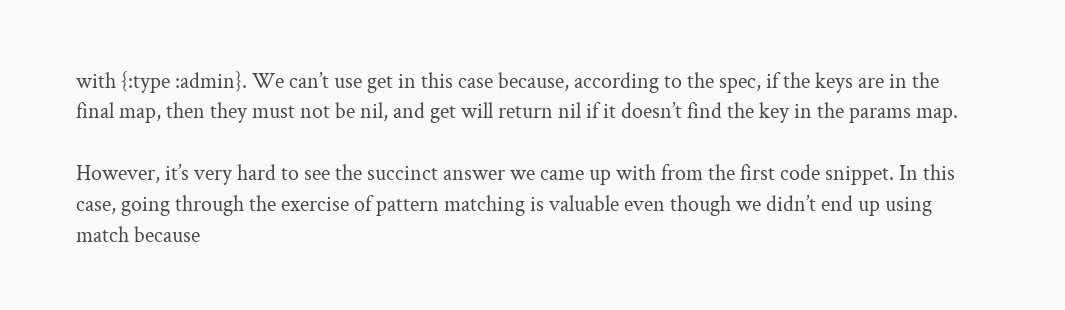with {:type :admin}. We can’t use get in this case because, according to the spec, if the keys are in the final map, then they must not be nil, and get will return nil if it doesn’t find the key in the params map.

However, it’s very hard to see the succinct answer we came up with from the first code snippet. In this case, going through the exercise of pattern matching is valuable even though we didn’t end up using match because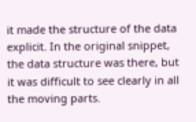it made the structure of the data explicit. In the original snippet, the data structure was there, but it was difficult to see clearly in all the moving parts.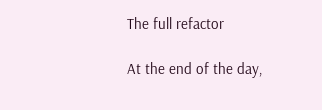The full refactor

At the end of the day,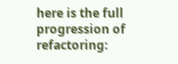here is the full progression of refactoring: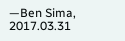—Ben Sima, 2017.03.31